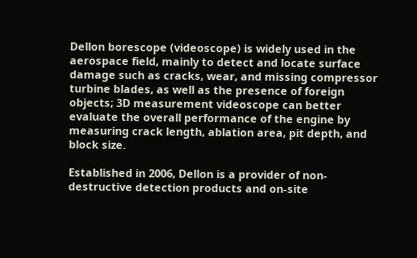Dellon borescope (videoscope) is widely used in the aerospace field, mainly to detect and locate surface damage such as cracks, wear, and missing compressor turbine blades, as well as the presence of foreign objects; 3D measurement videoscope can better evaluate the overall performance of the engine by measuring crack length, ablation area, pit depth, and block size.

Established in 2006, Dellon is a provider of non-destructive detection products and on-site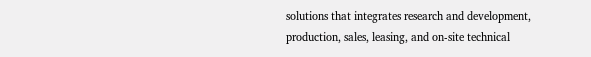solutions that integrates research and development, production, sales, leasing, and on-site technical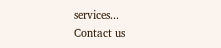services...
Contact us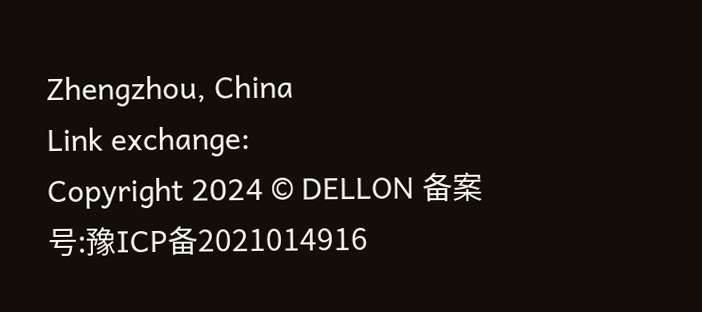Zhengzhou, China
Link exchange:
Copyright 2024 © DELLON 备案号:豫ICP备2021014916